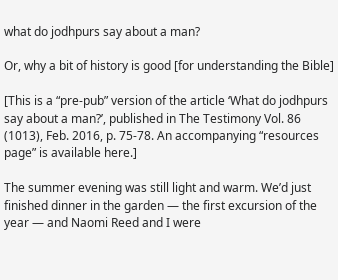what do jodhpurs say about a man?

Or, why a bit of history is good [for understanding the Bible]

[This is a “pre-pub” version of the article ‘What do jodhpurs say about a man?’, published in The Testimony Vol. 86 (1013), Feb. 2016, p. 75-78. An accompanying “resources page” is available here.]

The summer evening was still light and warm. We’d just finished dinner in the garden — the first excursion of the year — and Naomi Reed and I were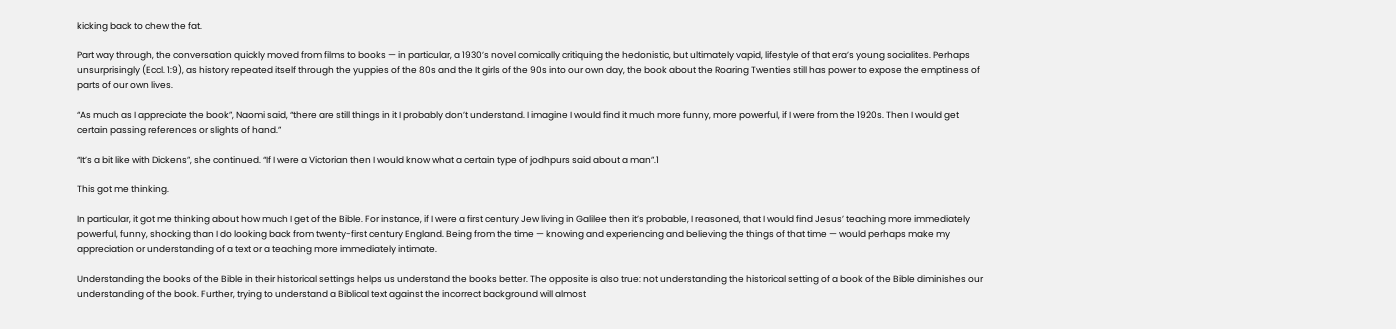kicking back to chew the fat.

Part way through, the conversation quickly moved from films to books — in particular, a 1930’s novel comically critiquing the hedonistic, but ultimately vapid, lifestyle of that era’s young socialites. Perhaps unsurprisingly (Eccl. 1:9), as history repeated itself through the yuppies of the 80s and the It girls of the 90s into our own day, the book about the Roaring Twenties still has power to expose the emptiness of parts of our own lives.

“As much as I appreciate the book”, Naomi said, “there are still things in it I probably don’t understand. I imagine I would find it much more funny, more powerful, if I were from the 1920s. Then I would get certain passing references or slights of hand.”

“It’s a bit like with Dickens”, she continued. “If I were a Victorian then I would know what a certain type of jodhpurs said about a man”.1

This got me thinking.

In particular, it got me thinking about how much I get of the Bible. For instance, if I were a first century Jew living in Galilee then it’s probable, I reasoned, that I would find Jesus’ teaching more immediately powerful, funny, shocking than I do looking back from twenty-first century England. Being from the time — knowing and experiencing and believing the things of that time — would perhaps make my appreciation or understanding of a text or a teaching more immediately intimate.

Understanding the books of the Bible in their historical settings helps us understand the books better. The opposite is also true: not understanding the historical setting of a book of the Bible diminishes our understanding of the book. Further, trying to understand a Biblical text against the incorrect background will almost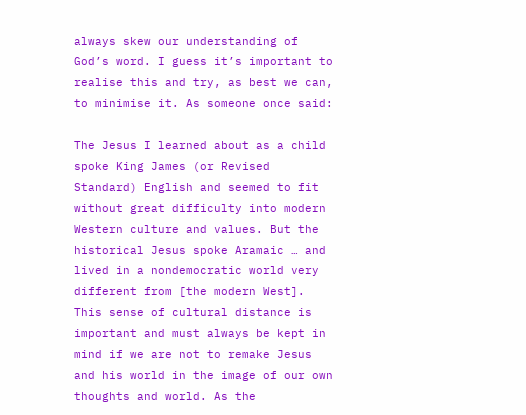always skew our understanding of God’s word. I guess it’s important to realise this and try, as best we can, to minimise it. As someone once said:

The Jesus I learned about as a child spoke King James (or Revised Standard) English and seemed to fit without great difficulty into modern Western culture and values. But the historical Jesus spoke Aramaic … and lived in a nondemocratic world very different from [the modern West]. This sense of cultural distance is important and must always be kept in mind if we are not to remake Jesus and his world in the image of our own thoughts and world. As the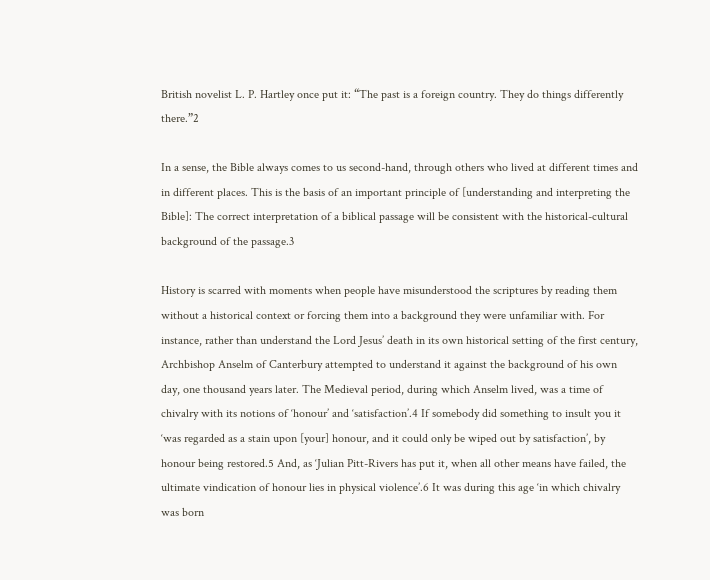British novelist L. P. Hartley once put it: “The past is a foreign country. They do things differently there.”2

In a sense, the Bible always comes to us second-hand, through others who lived at different times and in different places. This is the basis of an important principle of [understanding and interpreting the Bible]: The correct interpretation of a biblical passage will be consistent with the historical-cultural background of the passage.3

History is scarred with moments when people have misunderstood the scriptures by reading them without a historical context or forcing them into a background they were unfamiliar with. For instance, rather than understand the Lord Jesus’ death in its own historical setting of the first century, Archbishop Anselm of Canterbury attempted to understand it against the background of his own day, one thousand years later. The Medieval period, during which Anselm lived, was a time of chivalry with its notions of ‘honour’ and ‘satisfaction’.4 If somebody did something to insult you it ‘was regarded as a stain upon [your] honour, and it could only be wiped out by satisfaction’, by honour being restored.5 And, as ‘Julian Pitt-Rivers has put it, when all other means have failed, the ultimate vindication of honour lies in physical violence’.6 It was during this age ‘in which chivalry was born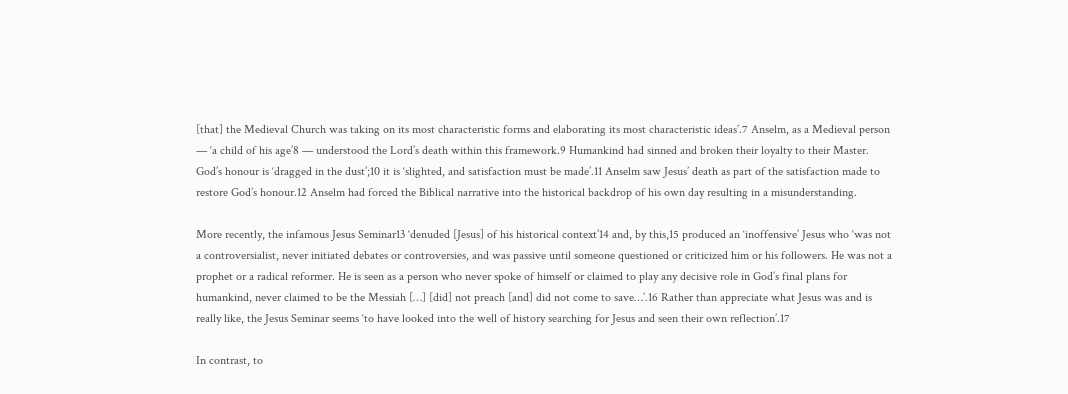[that] the Medieval Church was taking on its most characteristic forms and elaborating its most characteristic ideas’.7 Anselm, as a Medieval person — ‘a child of his age’8 — understood the Lord’s death within this framework.9 Humankind had sinned and broken their loyalty to their Master. God’s honour is ‘dragged in the dust’;10 it is ‘slighted, and satisfaction must be made’.11 Anselm saw Jesus’ death as part of the satisfaction made to restore God’s honour.12 Anselm had forced the Biblical narrative into the historical backdrop of his own day resulting in a misunderstanding.

More recently, the infamous Jesus Seminar13 ‘denuded [Jesus] of his historical context’14 and, by this,15 produced an ‘inoffensive’ Jesus who ‘was not a controversialist, never initiated debates or controversies, and was passive until someone questioned or criticized him or his followers. He was not a prophet or a radical reformer. He is seen as a person who never spoke of himself or claimed to play any decisive role in God’s final plans for humankind, never claimed to be the Messiah […] [did] not preach [and] did not come to save…’.16 Rather than appreciate what Jesus was and is really like, the Jesus Seminar seems ‘to have looked into the well of history searching for Jesus and seen their own reflection’.17

In contrast, to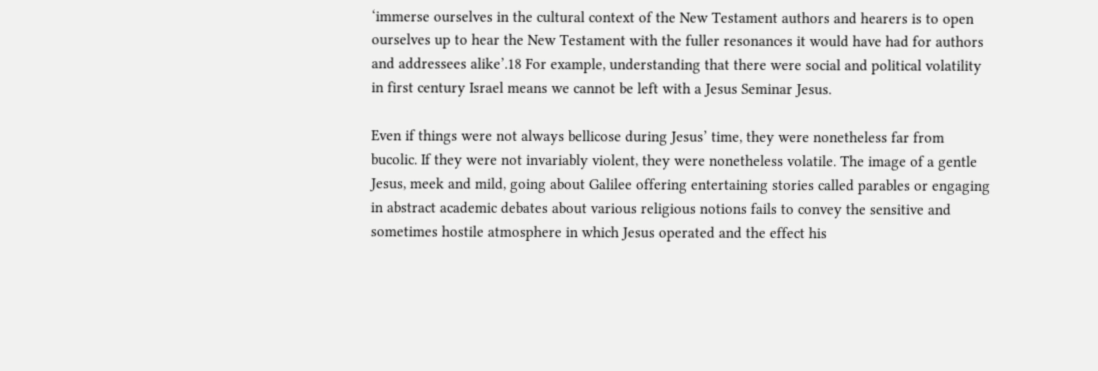‘immerse ourselves in the cultural context of the New Testament authors and hearers is to open ourselves up to hear the New Testament with the fuller resonances it would have had for authors and addressees alike’.18 For example, understanding that there were social and political volatility in first century Israel means we cannot be left with a Jesus Seminar Jesus.

Even if things were not always bellicose during Jesus’ time, they were nonetheless far from bucolic. If they were not invariably violent, they were nonetheless volatile. The image of a gentle Jesus, meek and mild, going about Galilee offering entertaining stories called parables or engaging in abstract academic debates about various religious notions fails to convey the sensitive and sometimes hostile atmosphere in which Jesus operated and the effect his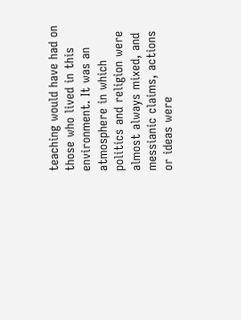teaching would have had on those who lived in this environment. It was an atmosphere in which politics and religion were almost always mixed, and messianic claims, actions or ideas were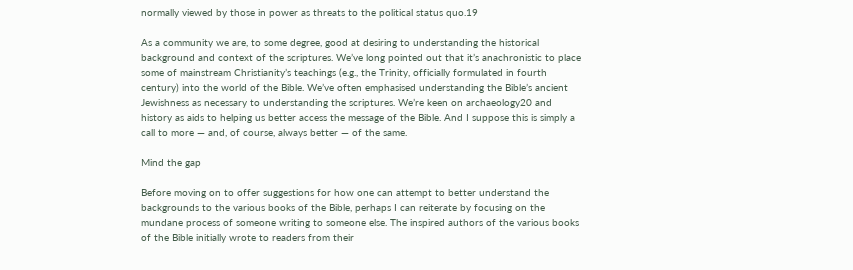normally viewed by those in power as threats to the political status quo.19

As a community we are, to some degree, good at desiring to understanding the historical background and context of the scriptures. We’ve long pointed out that it’s anachronistic to place some of mainstream Christianity’s teachings (e.g., the Trinity, officially formulated in fourth century) into the world of the Bible. We’ve often emphasised understanding the Bible’s ancient Jewishness as necessary to understanding the scriptures. We’re keen on archaeology20 and history as aids to helping us better access the message of the Bible. And I suppose this is simply a call to more — and, of course, always better — of the same.

Mind the gap

Before moving on to offer suggestions for how one can attempt to better understand the backgrounds to the various books of the Bible, perhaps I can reiterate by focusing on the mundane process of someone writing to someone else. The inspired authors of the various books of the Bible initially wrote to readers from their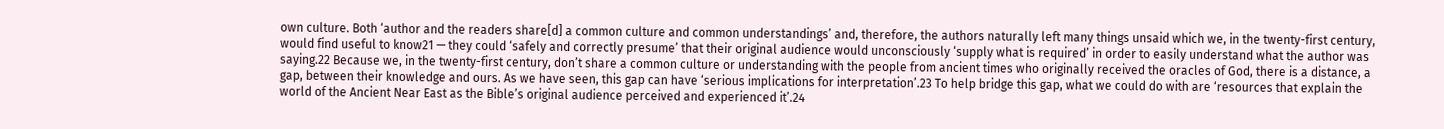own culture. Both ‘author and the readers share[d] a common culture and common understandings’ and, therefore, the authors naturally left many things unsaid which we, in the twenty-first century, would find useful to know21 — they could ‘safely and correctly presume’ that their original audience would unconsciously ‘supply what is required’ in order to easily understand what the author was saying.22 Because we, in the twenty-first century, don’t share a common culture or understanding with the people from ancient times who originally received the oracles of God, there is a distance, a gap, between their knowledge and ours. As we have seen, this gap can have ‘serious implications for interpretation’.23 To help bridge this gap, what we could do with are ‘resources that explain the world of the Ancient Near East as the Bible’s original audience perceived and experienced it’.24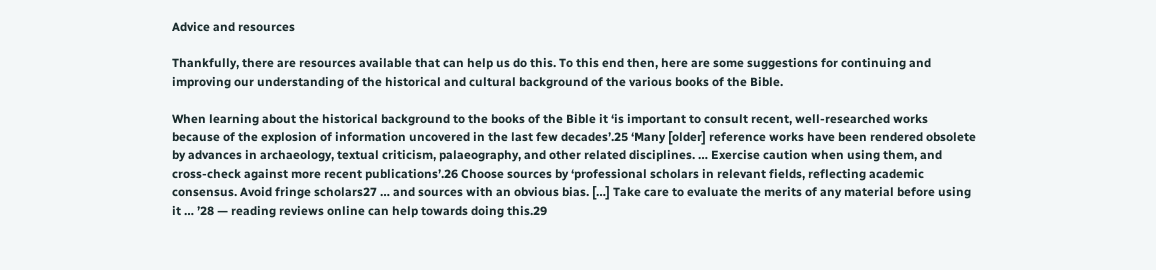Advice and resources

Thankfully, there are resources available that can help us do this. To this end then, here are some suggestions for continuing and improving our understanding of the historical and cultural background of the various books of the Bible.

When learning about the historical background to the books of the Bible it ‘is important to consult recent, well-researched works because of the explosion of information uncovered in the last few decades’.25 ‘Many [older] reference works have been rendered obsolete by advances in archaeology, textual criticism, palaeography, and other related disciplines. … Exercise caution when using them, and cross-check against more recent publications’.26 Choose sources by ‘professional scholars in relevant fields, reflecting academic consensus. Avoid fringe scholars27 … and sources with an obvious bias. […] Take care to evaluate the merits of any material before using it … ’28 — reading reviews online can help towards doing this.29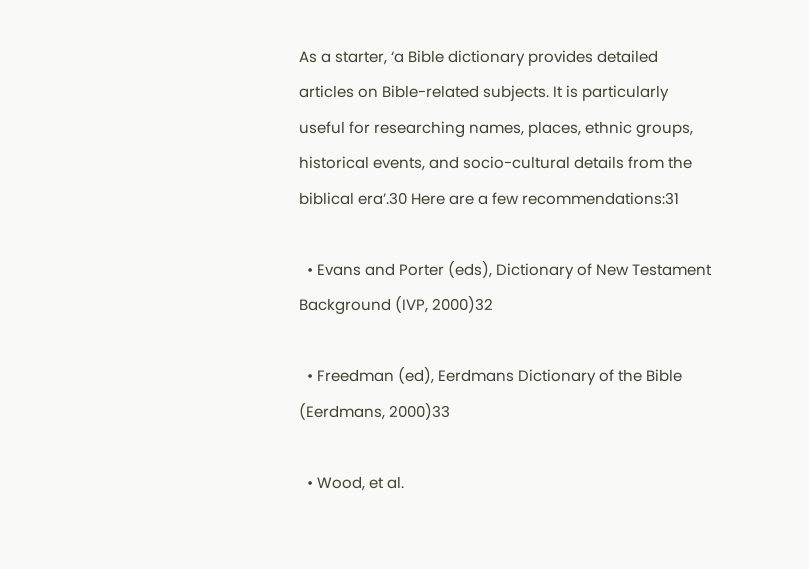As a starter, ‘a Bible dictionary provides detailed articles on Bible-related subjects. It is particularly useful for researching names, places, ethnic groups, historical events, and socio-cultural details from the biblical era’.30 Here are a few recommendations:31

  • Evans and Porter (eds), Dictionary of New Testament Background (IVP, 2000)32

  • Freedman (ed), Eerdmans Dictionary of the Bible (Eerdmans, 2000)33

  • Wood, et al.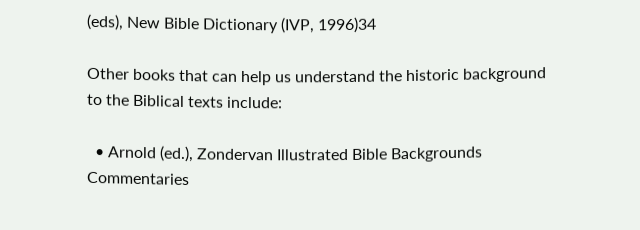(eds), New Bible Dictionary (IVP, 1996)34

Other books that can help us understand the historic background to the Biblical texts include:

  • Arnold (ed.), Zondervan Illustrated Bible Backgrounds Commentaries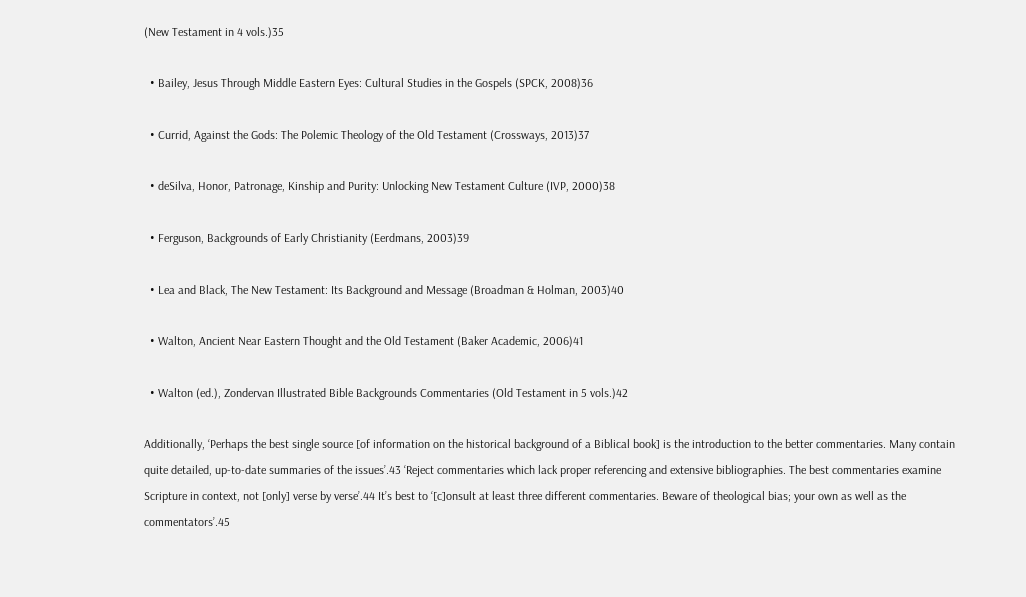(New Testament in 4 vols.)35

  • Bailey, Jesus Through Middle Eastern Eyes: Cultural Studies in the Gospels (SPCK, 2008)36

  • Currid, Against the Gods: The Polemic Theology of the Old Testament (Crossways, 2013)37

  • deSilva, Honor, Patronage, Kinship and Purity: Unlocking New Testament Culture (IVP, 2000)38

  • Ferguson, Backgrounds of Early Christianity (Eerdmans, 2003)39

  • Lea and Black, The New Testament: Its Background and Message (Broadman & Holman, 2003)40

  • Walton, Ancient Near Eastern Thought and the Old Testament (Baker Academic, 2006)41

  • Walton (ed.), Zondervan Illustrated Bible Backgrounds Commentaries (Old Testament in 5 vols.)42

Additionally, ‘Perhaps the best single source [of information on the historical background of a Biblical book] is the introduction to the better commentaries. Many contain quite detailed, up-to-date summaries of the issues’.43 ‘Reject commentaries which lack proper referencing and extensive bibliographies. The best commentaries examine Scripture in context, not [only] verse by verse’.44 It’s best to ‘[c]onsult at least three different commentaries. Beware of theological bias; your own as well as the commentators’.45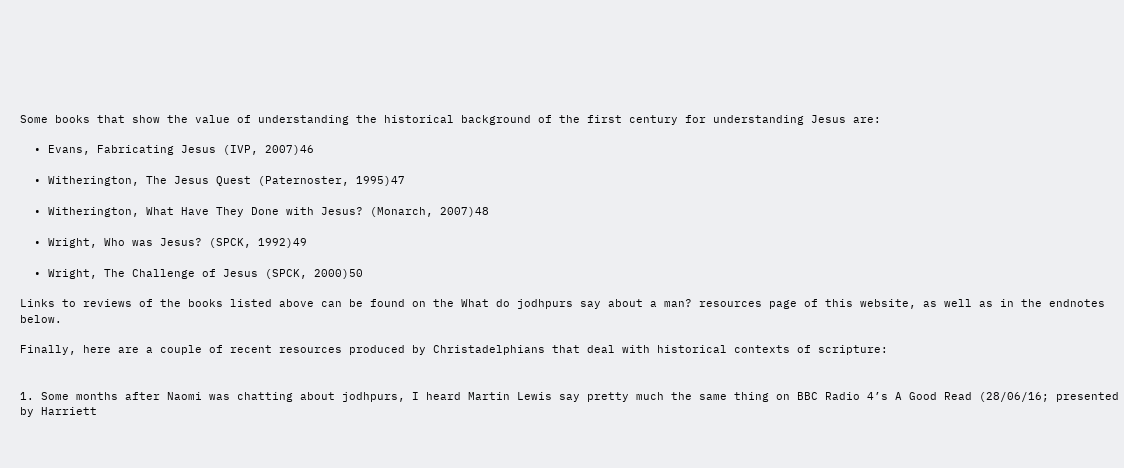Some books that show the value of understanding the historical background of the first century for understanding Jesus are:

  • Evans, Fabricating Jesus (IVP, 2007)46

  • Witherington, The Jesus Quest (Paternoster, 1995)47

  • Witherington, What Have They Done with Jesus? (Monarch, 2007)48

  • Wright, Who was Jesus? (SPCK, 1992)49

  • Wright, The Challenge of Jesus (SPCK, 2000)50

Links to reviews of the books listed above can be found on the What do jodhpurs say about a man? resources page of this website, as well as in the endnotes below.

Finally, here are a couple of recent resources produced by Christadelphians that deal with historical contexts of scripture:


1. Some months after Naomi was chatting about jodhpurs, I heard Martin Lewis say pretty much the same thing on BBC Radio 4’s A Good Read (28/06/16; presented by Harriett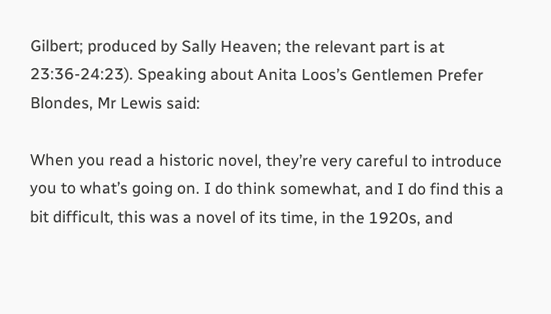Gilbert; produced by Sally Heaven; the relevant part is at 23:36-24:23). Speaking about Anita Loos’s Gentlemen Prefer Blondes, Mr Lewis said:

When you read a historic novel, they’re very careful to introduce you to what’s going on. I do think somewhat, and I do find this a bit difficult, this was a novel of its time, in the 1920s, and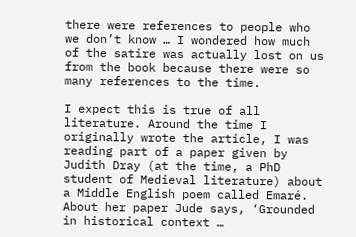there were references to people who we don’t know … I wondered how much of the satire was actually lost on us from the book because there were so many references to the time.

I expect this is true of all literature. Around the time I originally wrote the article, I was reading part of a paper given by Judith Dray (at the time, a PhD student of Medieval literature) about a Middle English poem called Emaré. About her paper Jude says, ‘Grounded in historical context …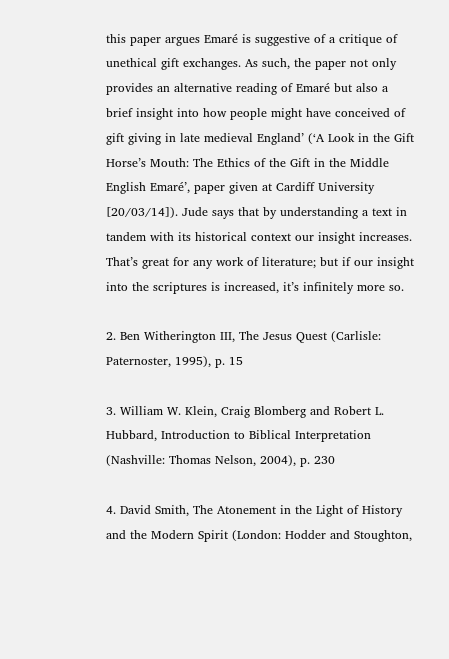this paper argues Emaré is suggestive of a critique of unethical gift exchanges. As such, the paper not only provides an alternative reading of Emaré but also a brief insight into how people might have conceived of gift giving in late medieval England’ (‘A Look in the Gift Horse’s Mouth: The Ethics of the Gift in the Middle English Emaré’, paper given at Cardiff University [20/03/14]). Jude says that by understanding a text in tandem with its historical context our insight increases. That’s great for any work of literature; but if our insight into the scriptures is increased, it’s infinitely more so.

2. Ben Witherington III, The Jesus Quest (Carlisle: Paternoster, 1995), p. 15

3. William W. Klein, Craig Blomberg and Robert L. Hubbard, Introduction to Biblical Interpretation (Nashville: Thomas Nelson, 2004), p. 230

4. David Smith, The Atonement in the Light of History and the Modern Spirit (London: Hodder and Stoughton,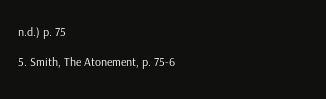n.d.) p. 75

5. Smith, The Atonement, p. 75-6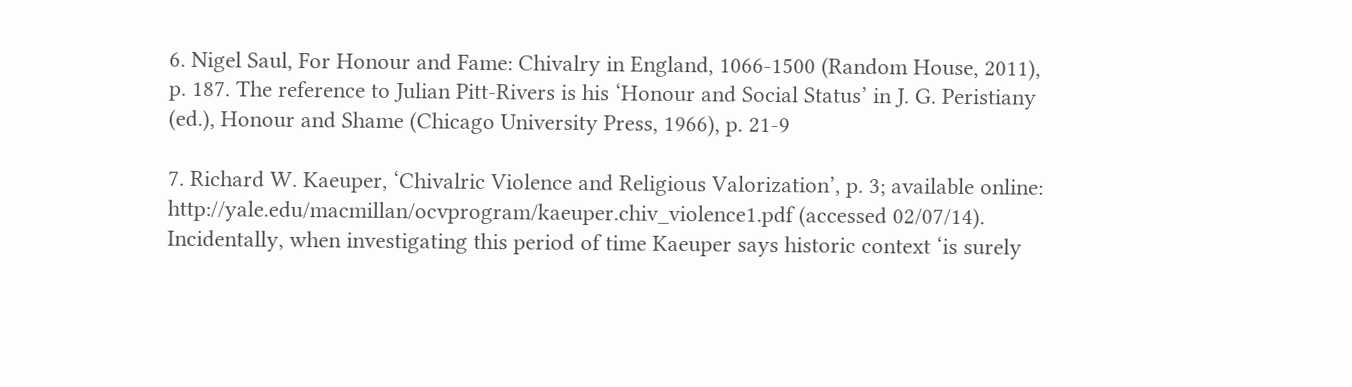6. Nigel Saul, For Honour and Fame: Chivalry in England, 1066-1500 (Random House, 2011), p. 187. The reference to Julian Pitt-Rivers is his ‘Honour and Social Status’ in J. G. Peristiany (ed.), Honour and Shame (Chicago University Press, 1966), p. 21-9

7. Richard W. Kaeuper, ‘Chivalric Violence and Religious Valorization’, p. 3; available online: http://yale.edu/macmillan/ocvprogram/kaeuper.chiv_violence1.pdf (accessed 02/07/14). Incidentally, when investigating this period of time Kaeuper says historic context ‘is surely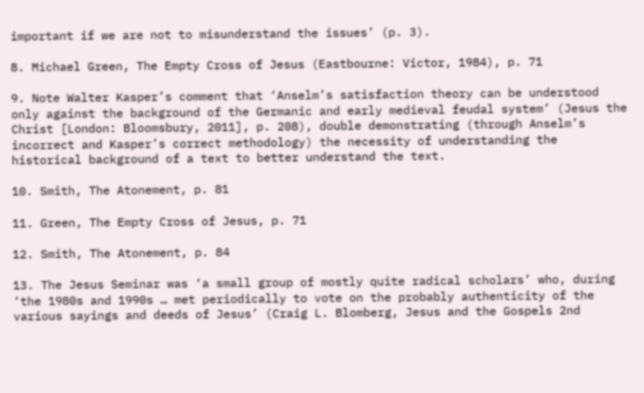important if we are not to misunderstand the issues’ (p. 3).

8. Michael Green, The Empty Cross of Jesus (Eastbourne: Victor, 1984), p. 71

9. Note Walter Kasper’s comment that ‘Anselm’s satisfaction theory can be understood only against the background of the Germanic and early medieval feudal system’ (Jesus the Christ [London: Bloomsbury, 2011], p. 208), double demonstrating (through Anselm’s incorrect and Kasper’s correct methodology) the necessity of understanding the historical background of a text to better understand the text.

10. Smith, The Atonement, p. 81

11. Green, The Empty Cross of Jesus, p. 71

12. Smith, The Atonement, p. 84

13. The Jesus Seminar was ‘a small group of mostly quite radical scholars’ who, during ‘the 1980s and 1990s … met periodically to vote on the probably authenticity of the various sayings and deeds of Jesus’ (Craig L. Blomberg, Jesus and the Gospels 2nd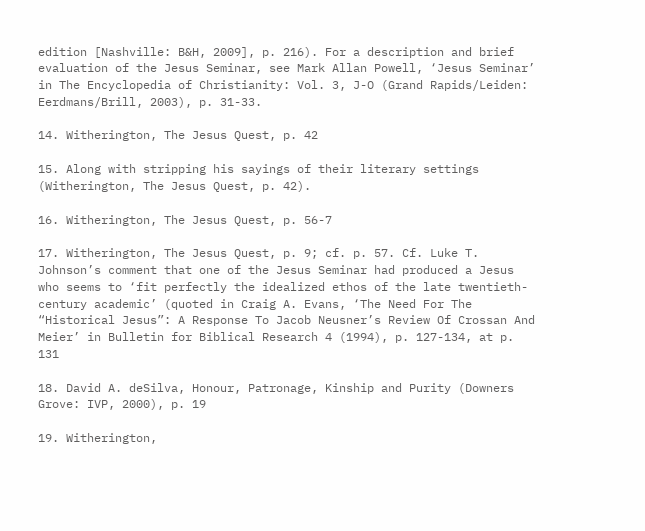edition [Nashville: B&H, 2009], p. 216). For a description and brief evaluation of the Jesus Seminar, see Mark Allan Powell, ‘Jesus Seminar’ in The Encyclopedia of Christianity: Vol. 3, J-O (Grand Rapids/Leiden: Eerdmans/Brill, 2003), p. 31-33.

14. Witherington, The Jesus Quest, p. 42

15. Along with stripping his sayings of their literary settings (Witherington, The Jesus Quest, p. 42).

16. Witherington, The Jesus Quest, p. 56-7

17. Witherington, The Jesus Quest, p. 9; cf. p. 57. Cf. Luke T. Johnson’s comment that one of the Jesus Seminar had produced a Jesus who seems to ‘fit perfectly the idealized ethos of the late twentieth-century academic’ (quoted in Craig A. Evans, ‘The Need For The “Historical Jesus”: A Response To Jacob Neusner’s Review Of Crossan And Meier’ in Bulletin for Biblical Research 4 (1994), p. 127-134, at p. 131

18. David A. deSilva, Honour, Patronage, Kinship and Purity (Downers Grove: IVP, 2000), p. 19

19. Witherington,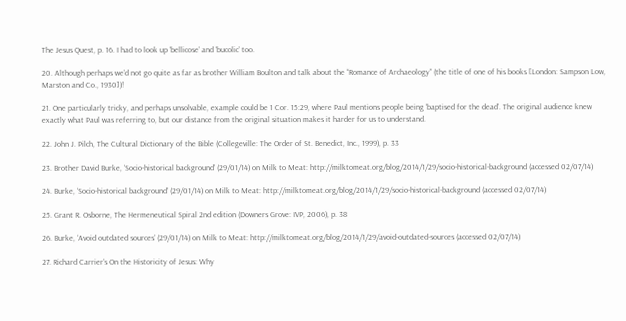The Jesus Quest, p. 16. I had to look up ‘bellicose’ and ‘bucolic’ too.

20. Although perhaps we’d not go quite as far as brother William Boulton and talk about the “Romance of Archaeology” (the title of one of his books [London: Sampson Low, Marston and Co., 1930])!

21. One particularly tricky, and perhaps unsolvable, example could be 1 Cor. 15:29, where Paul mentions people being ‘baptised for the dead’. The original audience knew exactly what Paul was referring to, but our distance from the original situation makes it harder for us to understand.

22. John J. Pilch, The Cultural Dictionary of the Bible (Collegeville: The Order of St. Benedict, Inc., 1999), p. 33

23. Brother David Burke, ‘Socio-historical background’ (29/01/14) on Milk to Meat: http://milktomeat.org/blog/2014/1/29/socio-historical-background (accessed 02/07/14)

24. Burke, ‘Socio-historical background’ (29/01/14) on Milk to Meat: http://milktomeat.org/blog/2014/1/29/socio-historical-background (accessed 02/07/14)

25. Grant R. Osborne, The Hermeneutical Spiral 2nd edition (Downers Grove: IVP, 2006), p. 38

26. Burke, ‘Avoid outdated sources’ (29/01/14) on Milk to Meat: http://milktomeat.org/blog/2014/1/29/avoid-outdated-sources (accessed 02/07/14)

27. Richard Carrier’s On the Historicity of Jesus: Why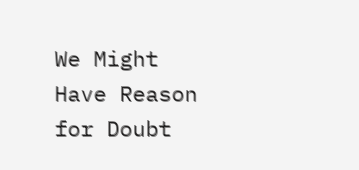We Might Have Reason for Doubt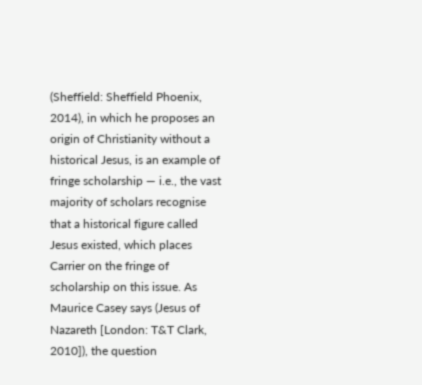(Sheffield: Sheffield Phoenix, 2014), in which he proposes an origin of Christianity without a historical Jesus, is an example of fringe scholarship — i.e., the vast majority of scholars recognise that a historical figure called Jesus existed, which places Carrier on the fringe of scholarship on this issue. As Maurice Casey says (Jesus of Nazareth [London: T&T Clark, 2010]), the question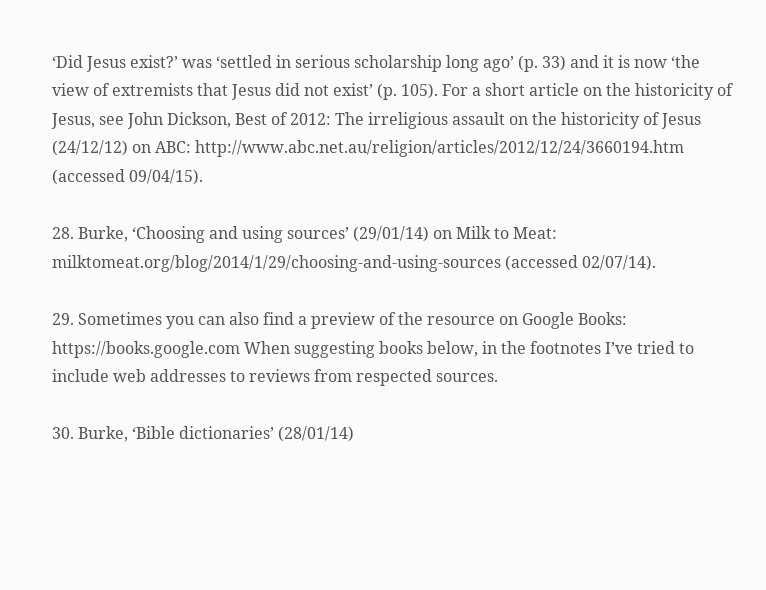‘Did Jesus exist?’ was ‘settled in serious scholarship long ago’ (p. 33) and it is now ‘the view of extremists that Jesus did not exist’ (p. 105). For a short article on the historicity of Jesus, see John Dickson, Best of 2012: The irreligious assault on the historicity of Jesus (24/12/12) on ABC: http://www.abc.net.au/religion/articles/2012/12/24/3660194.htm (accessed 09/04/15).

28. Burke, ‘Choosing and using sources’ (29/01/14) on Milk to Meat: milktomeat.org/blog/2014/1/29/choosing-and-using-sources (accessed 02/07/14).

29. Sometimes you can also find a preview of the resource on Google Books: https://books.google.com When suggesting books below, in the footnotes I’ve tried to include web addresses to reviews from respected sources.

30. Burke, ‘Bible dictionaries’ (28/01/14)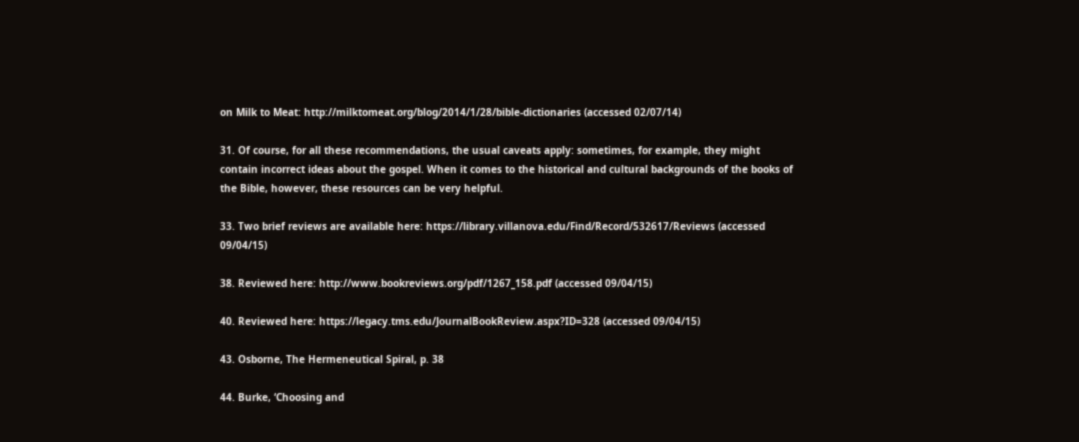on Milk to Meat: http://milktomeat.org/blog/2014/1/28/bible-dictionaries (accessed 02/07/14)

31. Of course, for all these recommendations, the usual caveats apply: sometimes, for example, they might contain incorrect ideas about the gospel. When it comes to the historical and cultural backgrounds of the books of the Bible, however, these resources can be very helpful.

33. Two brief reviews are available here: https://library.villanova.edu/Find/Record/532617/Reviews (accessed 09/04/15)

38. Reviewed here: http://www.bookreviews.org/pdf/1267_158.pdf (accessed 09/04/15)

40. Reviewed here: https://legacy.tms.edu/JournalBookReview.aspx?ID=328 (accessed 09/04/15)

43. Osborne, The Hermeneutical Spiral, p. 38

44. Burke, ‘Choosing and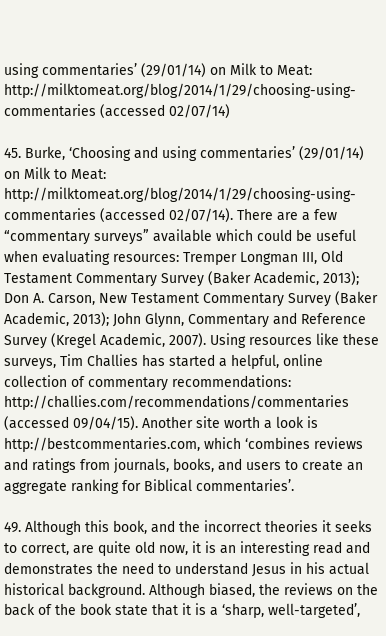using commentaries’ (29/01/14) on Milk to Meat: http://milktomeat.org/blog/2014/1/29/choosing-using-commentaries (accessed 02/07/14)

45. Burke, ‘Choosing and using commentaries’ (29/01/14) on Milk to Meat: http://milktomeat.org/blog/2014/1/29/choosing-using-commentaries (accessed 02/07/14). There are a few “commentary surveys” available which could be useful when evaluating resources: Tremper Longman III, Old Testament Commentary Survey (Baker Academic, 2013); Don A. Carson, New Testament Commentary Survey (Baker Academic, 2013); John Glynn, Commentary and Reference Survey (Kregel Academic, 2007). Using resources like these surveys, Tim Challies has started a helpful, online collection of commentary recommendations: http://challies.com/recommendations/commentaries (accessed 09/04/15). Another site worth a look is http://bestcommentaries.com, which ‘combines reviews and ratings from journals, books, and users to create an aggregate ranking for Biblical commentaries’.

49. Although this book, and the incorrect theories it seeks to correct, are quite old now, it is an interesting read and demonstrates the need to understand Jesus in his actual historical background. Although biased, the reviews on the back of the book state that it is a ‘sharp, well-targeted’,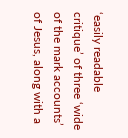‘easily readable critique’ of three ‘wide of the mark accounts’ of Jesus, along with a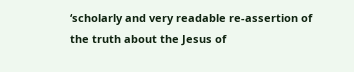‘scholarly and very readable re-assertion of the truth about the Jesus of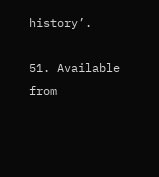history’.

51. Available from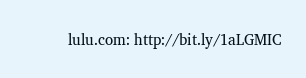lulu.com: http://bit.ly/1aLGMIC